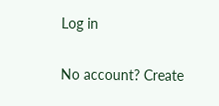Log in

No account? Create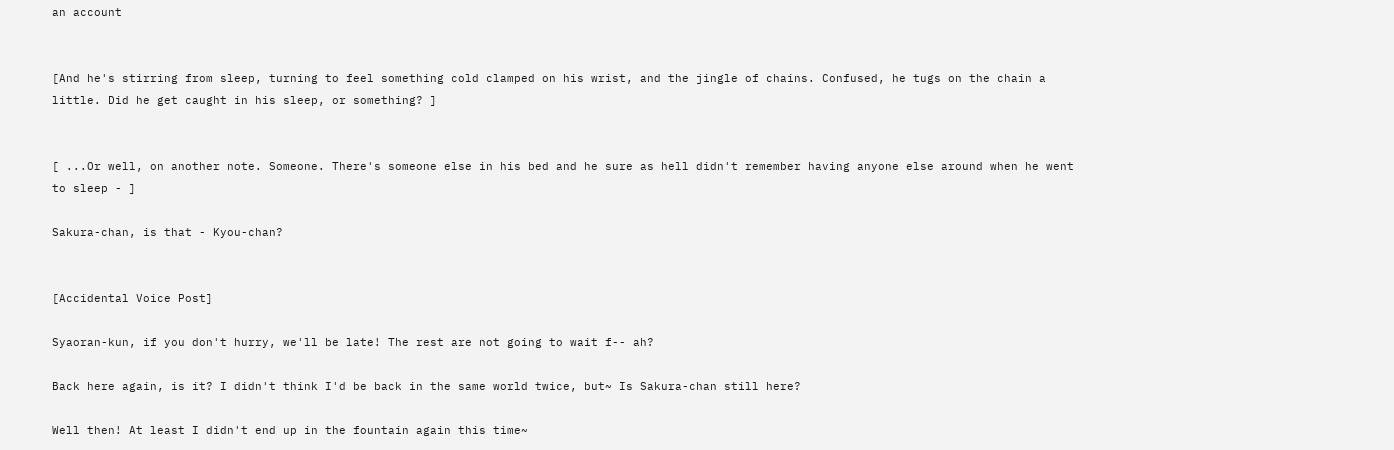an account


[And he's stirring from sleep, turning to feel something cold clamped on his wrist, and the jingle of chains. Confused, he tugs on the chain a little. Did he get caught in his sleep, or something? ]


[ ...Or well, on another note. Someone. There's someone else in his bed and he sure as hell didn't remember having anyone else around when he went to sleep - ]

Sakura-chan, is that - Kyou-chan?


[Accidental Voice Post]

Syaoran-kun, if you don't hurry, we'll be late! The rest are not going to wait f-- ah?

Back here again, is it? I didn't think I'd be back in the same world twice, but~ Is Sakura-chan still here?

Well then! At least I didn't end up in the fountain again this time~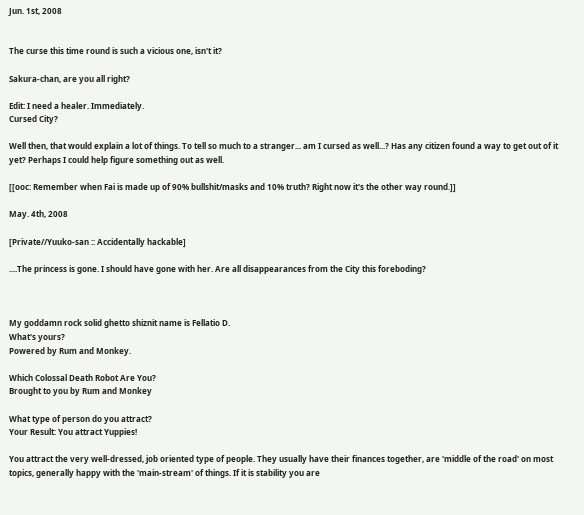Jun. 1st, 2008


The curse this time round is such a vicious one, isn't it?

Sakura-chan, are you all right?

Edit: I need a healer. Immediately.
Cursed City?

Well then, that would explain a lot of things. To tell so much to a stranger... am I cursed as well...? Has any citizen found a way to get out of it yet? Perhaps I could help figure something out as well.

[[ooc: Remember when Fai is made up of 90% bullshit/masks and 10% truth? Right now it's the other way round.]]

May. 4th, 2008

[Private//Yuuko-san :: Accidentally hackable]

....The princess is gone. I should have gone with her. Are all disappearances from the City this foreboding?



My goddamn rock solid ghetto shiznit name is Fellatio D.
What's yours?
Powered by Rum and Monkey.

Which Colossal Death Robot Are You?
Brought to you by Rum and Monkey

What type of person do you attract?
Your Result: You attract Yuppies!

You attract the very well-dressed, job oriented type of people. They usually have their finances together, are 'middle of the road' on most topics, generally happy with the 'main-stream' of things. If it is stability you are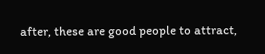after, these are good people to attract,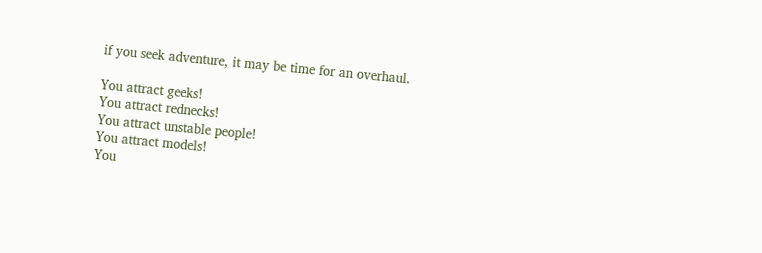if you seek adventure, it may be time for an overhaul.

You attract geeks!
You attract rednecks!
You attract unstable people!
You attract models!
You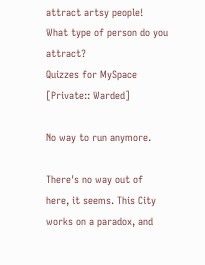attract artsy people!
What type of person do you attract?
Quizzes for MySpace
[Private:: Warded]

No way to run anymore.

There's no way out of here, it seems. This City works on a paradox, and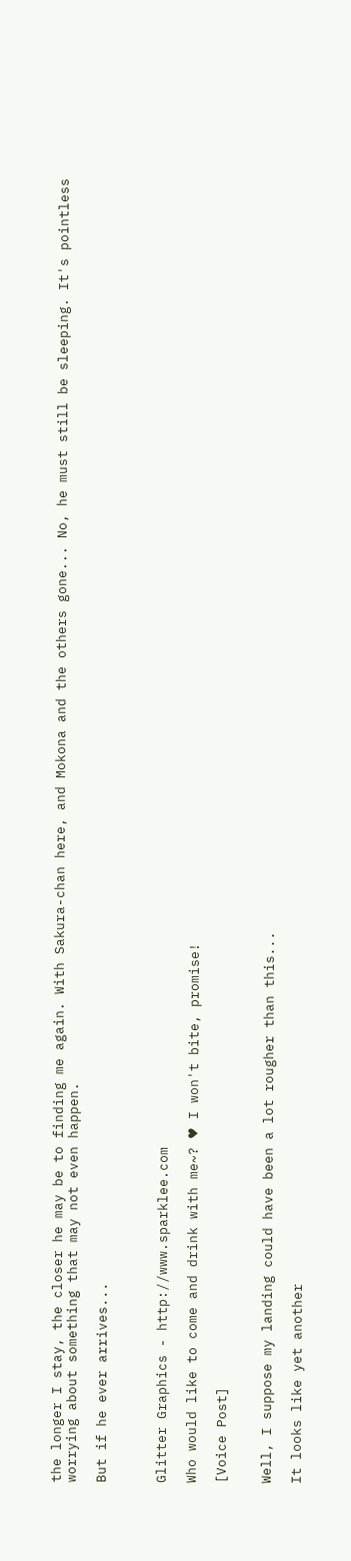the longer I stay, the closer he may be to finding me again. With Sakura-chan here, and Mokona and the others gone... No, he must still be sleeping. It's pointless worrying about something that may not even happen.

But if he ever arrives...



Glitter Graphics - http://www.sparklee.com

Who would like to come and drink with me~? ♥ I won't bite, promise!

[Voice Post]


Well, I suppose my landing could have been a lot rougher than this...

It looks like yet another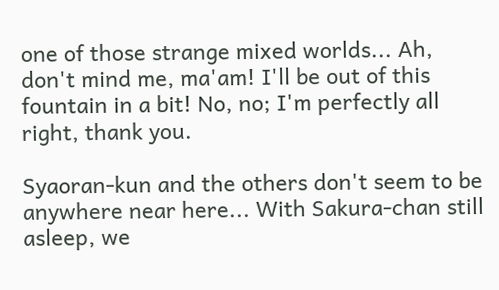one of those strange mixed worlds... Ah, don't mind me, ma'am! I'll be out of this fountain in a bit! No, no; I'm perfectly all right, thank you.

Syaoran-kun and the others don't seem to be anywhere near here... With Sakura-chan still asleep, we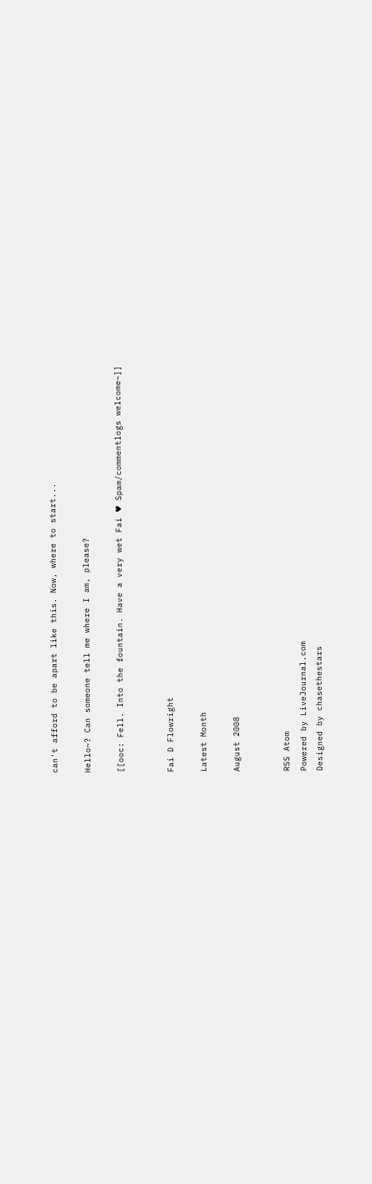can't afford to be apart like this. Now, where to start...

Hello~? Can someone tell me where I am, please?

[[ooc: Fell. Into the fountain. Have a very wet Fai ♥ Spam/commentlogs welcome~]]


Fai D Flowright

Latest Month

August 2008


RSS Atom
Powered by LiveJournal.com
Designed by chasethestars